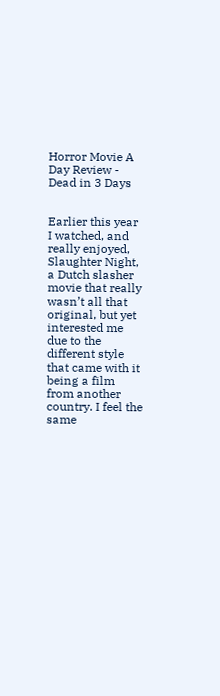Horror Movie A Day Review - Dead in 3 Days


Earlier this year I watched, and really enjoyed, Slaughter Night, a Dutch slasher movie that really wasn’t all that original, but yet interested me due to the different style that came with it being a film from another country. I feel the same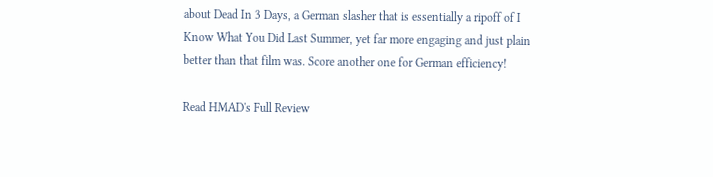about Dead In 3 Days, a German slasher that is essentially a ripoff of I Know What You Did Last Summer, yet far more engaging and just plain better than that film was. Score another one for German efficiency!

Read HMAD's Full Review